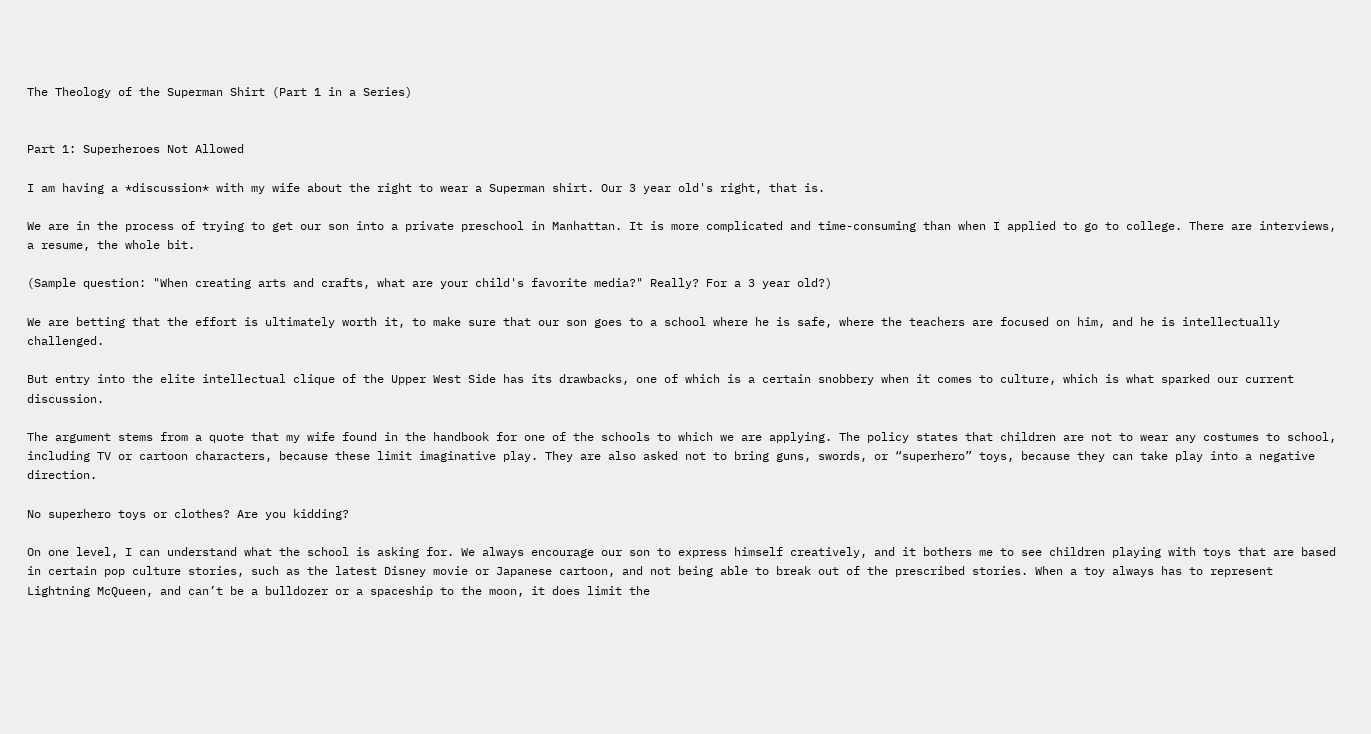The Theology of the Superman Shirt (Part 1 in a Series)


Part 1: Superheroes Not Allowed

I am having a *discussion* with my wife about the right to wear a Superman shirt. Our 3 year old's right, that is.

We are in the process of trying to get our son into a private preschool in Manhattan. It is more complicated and time-consuming than when I applied to go to college. There are interviews, a resume, the whole bit.

(Sample question: "When creating arts and crafts, what are your child's favorite media?" Really? For a 3 year old?)

We are betting that the effort is ultimately worth it, to make sure that our son goes to a school where he is safe, where the teachers are focused on him, and he is intellectually challenged.

But entry into the elite intellectual clique of the Upper West Side has its drawbacks, one of which is a certain snobbery when it comes to culture, which is what sparked our current discussion.

The argument stems from a quote that my wife found in the handbook for one of the schools to which we are applying. The policy states that children are not to wear any costumes to school, including TV or cartoon characters, because these limit imaginative play. They are also asked not to bring guns, swords, or “superhero” toys, because they can take play into a negative direction.

No superhero toys or clothes? Are you kidding?

On one level, I can understand what the school is asking for. We always encourage our son to express himself creatively, and it bothers me to see children playing with toys that are based in certain pop culture stories, such as the latest Disney movie or Japanese cartoon, and not being able to break out of the prescribed stories. When a toy always has to represent Lightning McQueen, and can’t be a bulldozer or a spaceship to the moon, it does limit the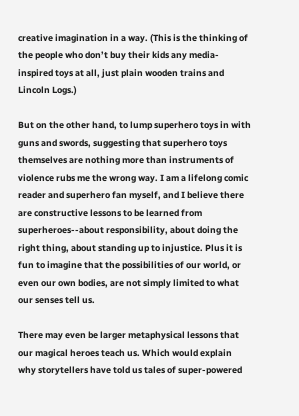creative imagination in a way. (This is the thinking of the people who don’t buy their kids any media-inspired toys at all, just plain wooden trains and Lincoln Logs.)

But on the other hand, to lump superhero toys in with guns and swords, suggesting that superhero toys themselves are nothing more than instruments of violence rubs me the wrong way. I am a lifelong comic reader and superhero fan myself, and I believe there are constructive lessons to be learned from superheroes--about responsibility, about doing the right thing, about standing up to injustice. Plus it is fun to imagine that the possibilities of our world, or even our own bodies, are not simply limited to what our senses tell us.

There may even be larger metaphysical lessons that our magical heroes teach us. Which would explain why storytellers have told us tales of super-powered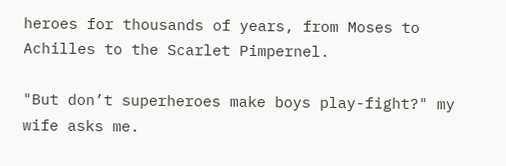heroes for thousands of years, from Moses to Achilles to the Scarlet Pimpernel.

"But don’t superheroes make boys play-fight?" my wife asks me.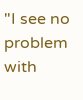"I see no problem with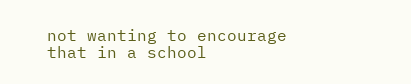not wanting to encourage that in a school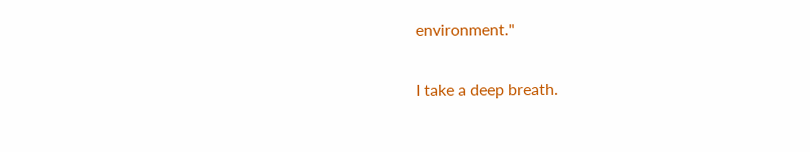environment."

I take a deep breath.